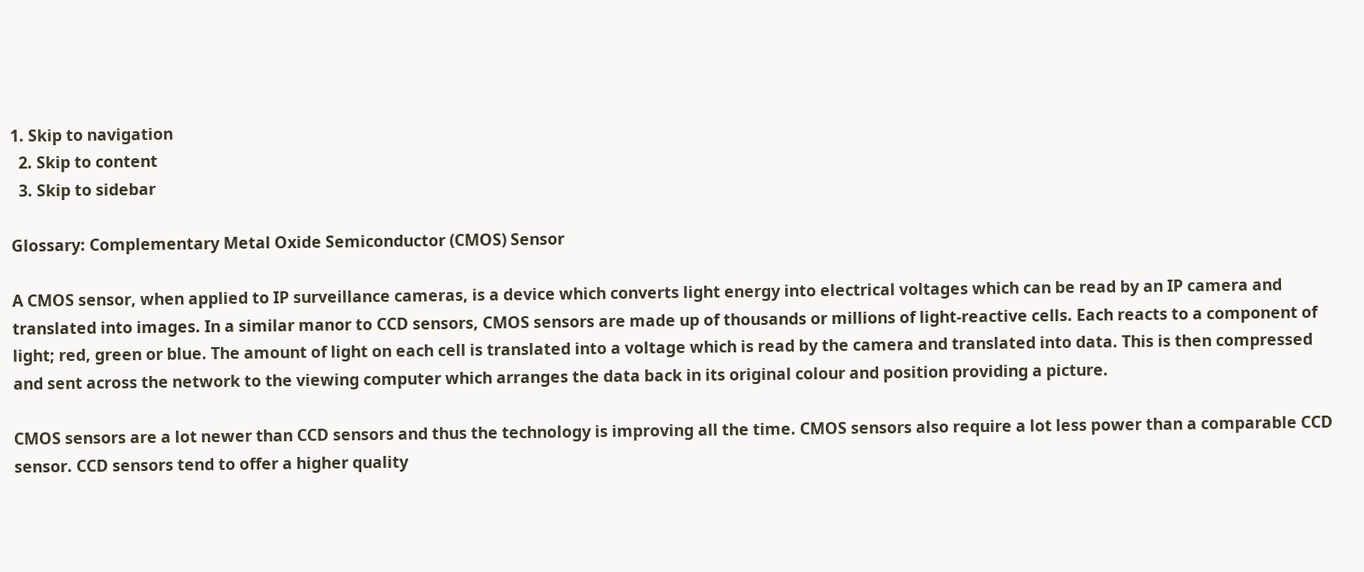1. Skip to navigation
  2. Skip to content
  3. Skip to sidebar

Glossary: Complementary Metal Oxide Semiconductor (CMOS) Sensor

A CMOS sensor, when applied to IP surveillance cameras, is a device which converts light energy into electrical voltages which can be read by an IP camera and translated into images. In a similar manor to CCD sensors, CMOS sensors are made up of thousands or millions of light-reactive cells. Each reacts to a component of light; red, green or blue. The amount of light on each cell is translated into a voltage which is read by the camera and translated into data. This is then compressed and sent across the network to the viewing computer which arranges the data back in its original colour and position providing a picture.

CMOS sensors are a lot newer than CCD sensors and thus the technology is improving all the time. CMOS sensors also require a lot less power than a comparable CCD sensor. CCD sensors tend to offer a higher quality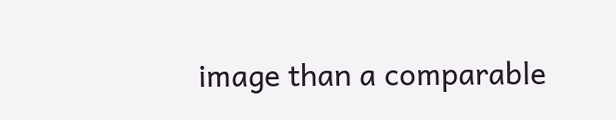image than a comparable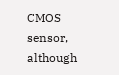CMOS sensor, although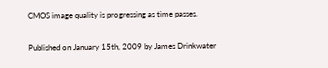CMOS image quality is progressing as time passes.

Published on January 15th, 2009 by James Drinkwater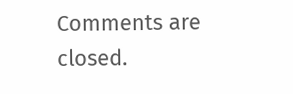Comments are closed.